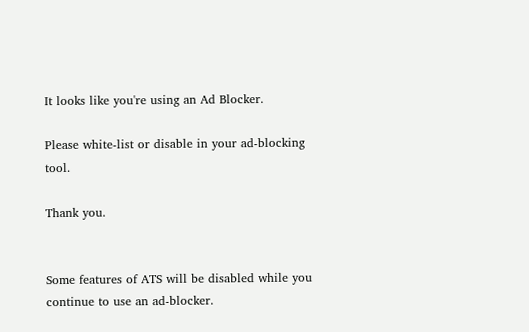It looks like you're using an Ad Blocker.

Please white-list or disable in your ad-blocking tool.

Thank you.


Some features of ATS will be disabled while you continue to use an ad-blocker.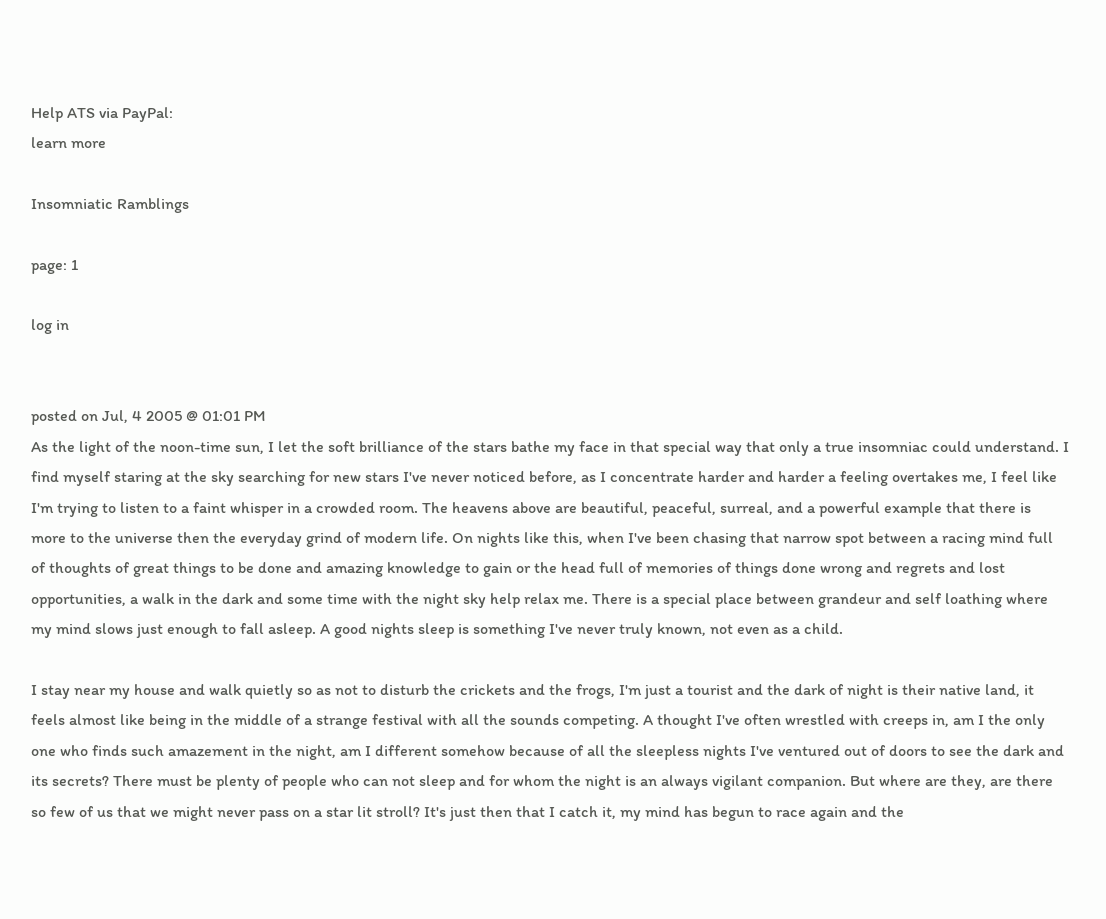Help ATS via PayPal:
learn more

Insomniatic Ramblings

page: 1

log in


posted on Jul, 4 2005 @ 01:01 PM
As the light of the noon-time sun, I let the soft brilliance of the stars bathe my face in that special way that only a true insomniac could understand. I find myself staring at the sky searching for new stars I've never noticed before, as I concentrate harder and harder a feeling overtakes me, I feel like I'm trying to listen to a faint whisper in a crowded room. The heavens above are beautiful, peaceful, surreal, and a powerful example that there is more to the universe then the everyday grind of modern life. On nights like this, when I've been chasing that narrow spot between a racing mind full of thoughts of great things to be done and amazing knowledge to gain or the head full of memories of things done wrong and regrets and lost opportunities, a walk in the dark and some time with the night sky help relax me. There is a special place between grandeur and self loathing where my mind slows just enough to fall asleep. A good nights sleep is something I've never truly known, not even as a child.

I stay near my house and walk quietly so as not to disturb the crickets and the frogs, I'm just a tourist and the dark of night is their native land, it feels almost like being in the middle of a strange festival with all the sounds competing. A thought I've often wrestled with creeps in, am I the only one who finds such amazement in the night, am I different somehow because of all the sleepless nights I've ventured out of doors to see the dark and its secrets? There must be plenty of people who can not sleep and for whom the night is an always vigilant companion. But where are they, are there so few of us that we might never pass on a star lit stroll? It's just then that I catch it, my mind has begun to race again and the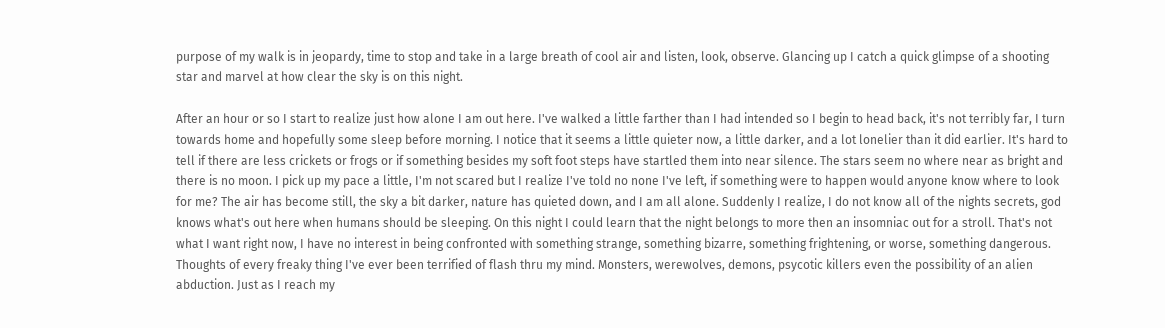purpose of my walk is in jeopardy, time to stop and take in a large breath of cool air and listen, look, observe. Glancing up I catch a quick glimpse of a shooting star and marvel at how clear the sky is on this night.

After an hour or so I start to realize just how alone I am out here. I've walked a little farther than I had intended so I begin to head back, it's not terribly far, I turn towards home and hopefully some sleep before morning. I notice that it seems a little quieter now, a little darker, and a lot lonelier than it did earlier. It's hard to tell if there are less crickets or frogs or if something besides my soft foot steps have startled them into near silence. The stars seem no where near as bright and there is no moon. I pick up my pace a little, I'm not scared but I realize I've told no none I've left, if something were to happen would anyone know where to look for me? The air has become still, the sky a bit darker, nature has quieted down, and I am all alone. Suddenly I realize, I do not know all of the nights secrets, god knows what's out here when humans should be sleeping. On this night I could learn that the night belongs to more then an insomniac out for a stroll. That's not what I want right now, I have no interest in being confronted with something strange, something bizarre, something frightening, or worse, something dangerous. Thoughts of every freaky thing I've ever been terrified of flash thru my mind. Monsters, werewolves, demons, psycotic killers even the possibility of an alien abduction. Just as I reach my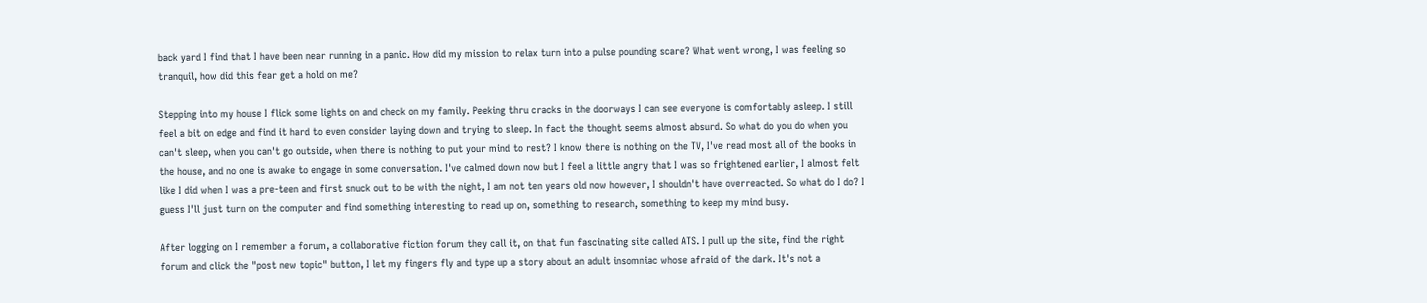back yard I find that I have been near running in a panic. How did my mission to relax turn into a pulse pounding scare? What went wrong, I was feeling so tranquil, how did this fear get a hold on me?

Stepping into my house I flick some lights on and check on my family. Peeking thru cracks in the doorways I can see everyone is comfortably asleep. I still feel a bit on edge and find it hard to even consider laying down and trying to sleep. In fact the thought seems almost absurd. So what do you do when you can't sleep, when you can't go outside, when there is nothing to put your mind to rest? I know there is nothing on the TV, I've read most all of the books in the house, and no one is awake to engage in some conversation. I've calmed down now but I feel a little angry that I was so frightened earlier, I almost felt like I did when I was a pre-teen and first snuck out to be with the night, I am not ten years old now however, I shouldn't have overreacted. So what do I do? I guess I'll just turn on the computer and find something interesting to read up on, something to research, something to keep my mind busy.

After logging on I remember a forum, a collaborative fiction forum they call it, on that fun fascinating site called ATS. I pull up the site, find the right forum and click the "post new topic" button, I let my fingers fly and type up a story about an adult insomniac whose afraid of the dark. It's not a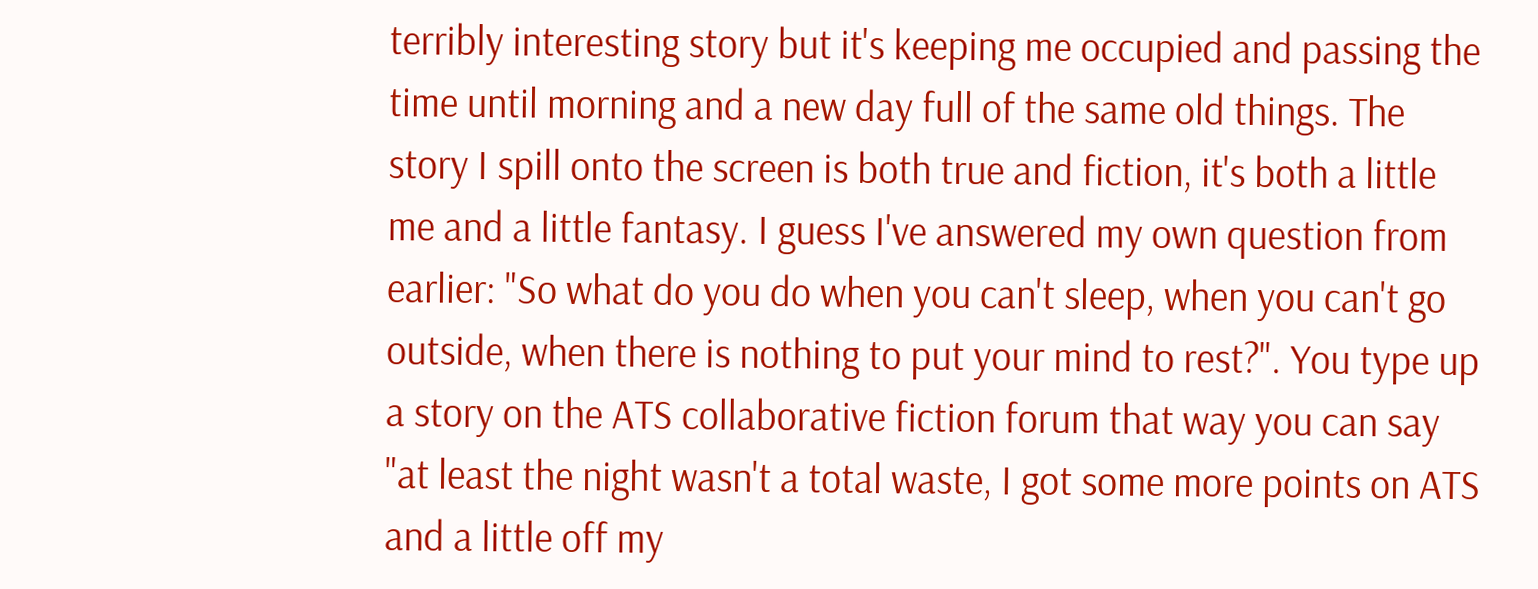terribly interesting story but it's keeping me occupied and passing the time until morning and a new day full of the same old things. The story I spill onto the screen is both true and fiction, it's both a little me and a little fantasy. I guess I've answered my own question from earlier: "So what do you do when you can't sleep, when you can't go outside, when there is nothing to put your mind to rest?". You type up a story on the ATS collaborative fiction forum that way you can say "at least the night wasn't a total waste, I got some more points on ATS and a little off my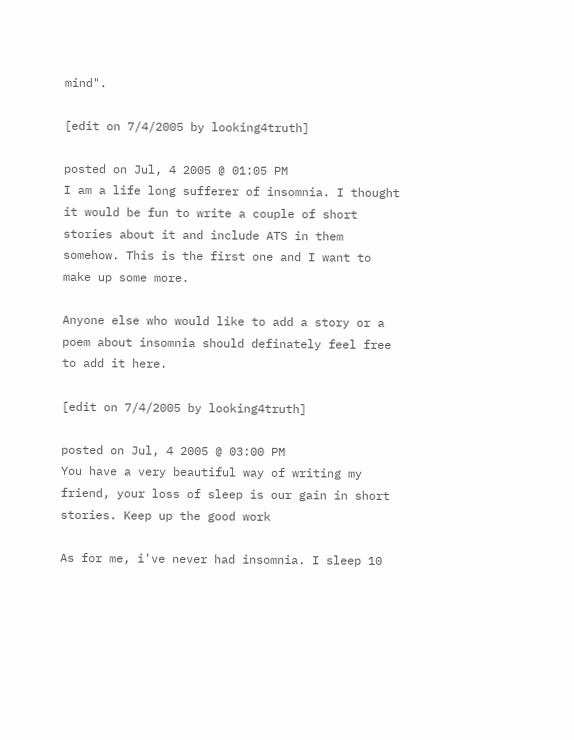mind".

[edit on 7/4/2005 by looking4truth]

posted on Jul, 4 2005 @ 01:05 PM
I am a life long sufferer of insomnia. I thought it would be fun to write a couple of short stories about it and include ATS in them somehow. This is the first one and I want to make up some more.

Anyone else who would like to add a story or a poem about insomnia should definately feel free to add it here.

[edit on 7/4/2005 by looking4truth]

posted on Jul, 4 2005 @ 03:00 PM
You have a very beautiful way of writing my friend, your loss of sleep is our gain in short stories. Keep up the good work

As for me, i've never had insomnia. I sleep 10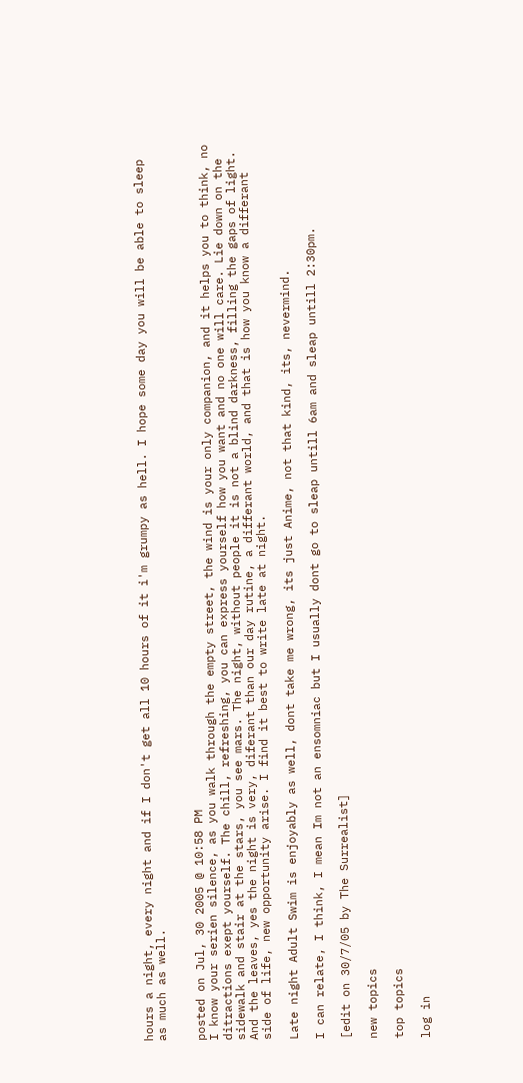hours a night, every night and if I don't get all 10 hours of it i'm grumpy as hell. I hope some day you will be able to sleep as much as well.


posted on Jul, 30 2005 @ 10:58 PM
I know your serien silence, as you walk through the empty street, the wind is your only companion, and it helps you to think, no ditractions exept yourself. The chill, refreshing, you can express yourself how you want and no one will care. Lie down on the sidewalk and stair at the stars, you see mars. The night, without people it is not a blind darkness, filling the gaps of light. And the leaves, yes the night is very, diferant than our day rutine, a differant world, and that is how you know a differant side of life, new opportunity arise. I find it best to write late at night.

Late night Adult Swim is enjoyably as well, dont take me wrong, its just Anime, not that kind, its, nevermind.

I can relate, I think, I mean Im not an ensomniac but I usually dont go to sleap untill 6am and sleap untill 2:30pm.

[edit on 30/7/05 by The Surrealist]

new topics

top topics

log in